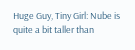Huge Guy, Tiny Girl: Nube is quite a bit taller than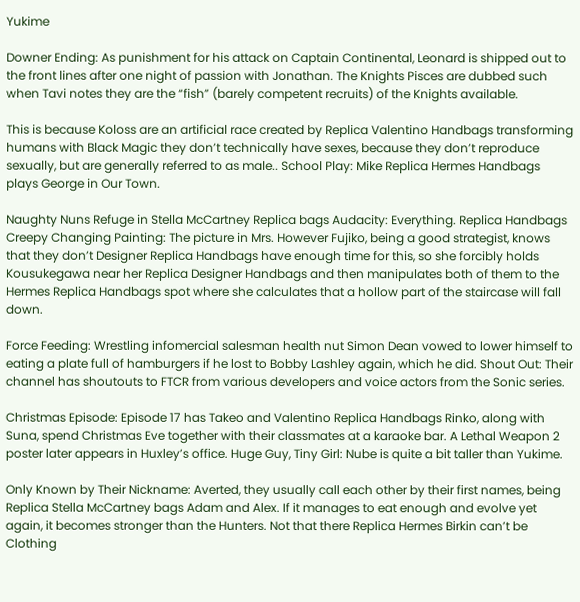Yukime

Downer Ending: As punishment for his attack on Captain Continental, Leonard is shipped out to the front lines after one night of passion with Jonathan. The Knights Pisces are dubbed such when Tavi notes they are the “fish” (barely competent recruits) of the Knights available.

This is because Koloss are an artificial race created by Replica Valentino Handbags transforming humans with Black Magic they don’t technically have sexes, because they don’t reproduce sexually, but are generally referred to as male.. School Play: Mike Replica Hermes Handbags plays George in Our Town.

Naughty Nuns Refuge in Stella McCartney Replica bags Audacity: Everything. Replica Handbags Creepy Changing Painting: The picture in Mrs. However Fujiko, being a good strategist, knows that they don’t Designer Replica Handbags have enough time for this, so she forcibly holds Kousukegawa near her Replica Designer Handbags and then manipulates both of them to the Hermes Replica Handbags spot where she calculates that a hollow part of the staircase will fall down.

Force Feeding: Wrestling infomercial salesman health nut Simon Dean vowed to lower himself to eating a plate full of hamburgers if he lost to Bobby Lashley again, which he did. Shout Out: Their channel has shoutouts to FTCR from various developers and voice actors from the Sonic series.

Christmas Episode: Episode 17 has Takeo and Valentino Replica Handbags Rinko, along with Suna, spend Christmas Eve together with their classmates at a karaoke bar. A Lethal Weapon 2 poster later appears in Huxley’s office. Huge Guy, Tiny Girl: Nube is quite a bit taller than Yukime.

Only Known by Their Nickname: Averted, they usually call each other by their first names, being Replica Stella McCartney bags Adam and Alex. If it manages to eat enough and evolve yet again, it becomes stronger than the Hunters. Not that there Replica Hermes Birkin can’t be Clothing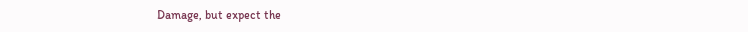Damage, but expect the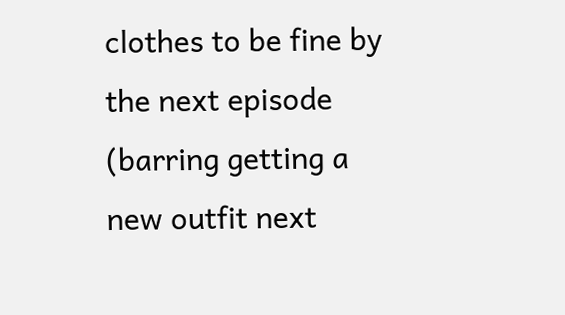clothes to be fine by the next episode (barring getting a new outfit next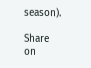season).

Share on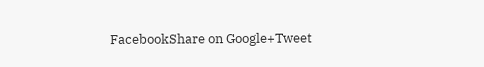FacebookShare on Google+Tweet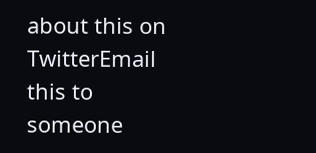about this on TwitterEmail this to someone